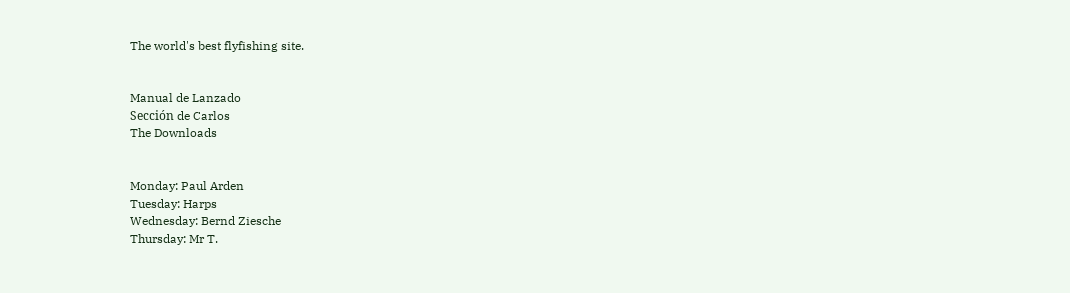The world's best flyfishing site.


Manual de Lanzado
Sección de Carlos
The Downloads


Monday: Paul Arden
Tuesday: Harps
Wednesday: Bernd Ziesche
Thursday: Mr T.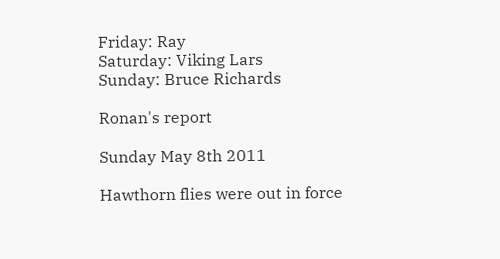Friday: Ray
Saturday: Viking Lars
Sunday: Bruce Richards

Ronan's report

Sunday May 8th 2011

Hawthorn flies were out in force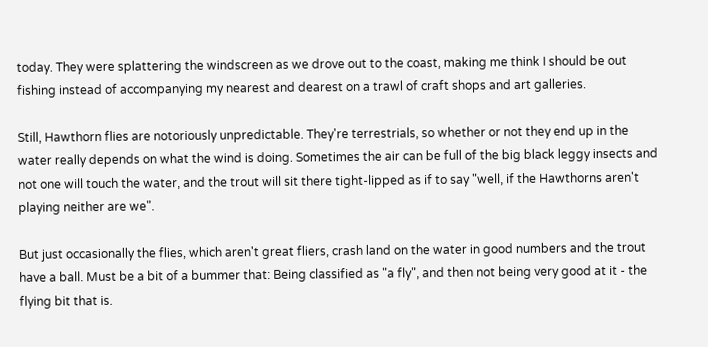today. They were splattering the windscreen as we drove out to the coast, making me think I should be out fishing instead of accompanying my nearest and dearest on a trawl of craft shops and art galleries.

Still, Hawthorn flies are notoriously unpredictable. They're terrestrials, so whether or not they end up in the water really depends on what the wind is doing. Sometimes the air can be full of the big black leggy insects and not one will touch the water, and the trout will sit there tight-lipped as if to say "well, if the Hawthorns aren't playing neither are we".

But just occasionally the flies, which aren't great fliers, crash land on the water in good numbers and the trout have a ball. Must be a bit of a bummer that: Being classified as "a fly", and then not being very good at it - the flying bit that is.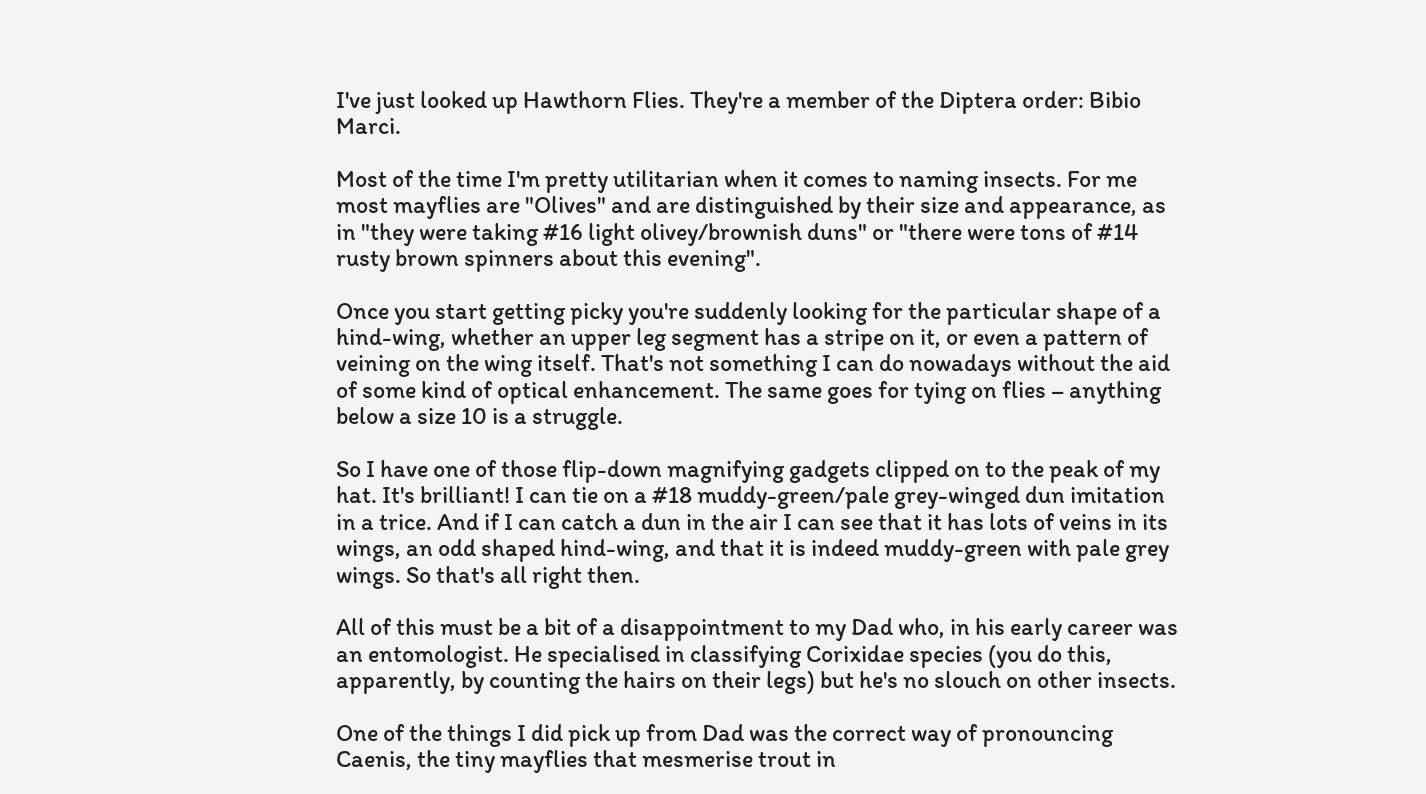I've just looked up Hawthorn Flies. They're a member of the Diptera order: Bibio Marci.

Most of the time I'm pretty utilitarian when it comes to naming insects. For me most mayflies are "Olives" and are distinguished by their size and appearance, as in "they were taking #16 light olivey/brownish duns" or "there were tons of #14 rusty brown spinners about this evening".

Once you start getting picky you're suddenly looking for the particular shape of a hind-wing, whether an upper leg segment has a stripe on it, or even a pattern of veining on the wing itself. That's not something I can do nowadays without the aid of some kind of optical enhancement. The same goes for tying on flies – anything below a size 10 is a struggle.

So I have one of those flip-down magnifying gadgets clipped on to the peak of my hat. It's brilliant! I can tie on a #18 muddy-green/pale grey-winged dun imitation in a trice. And if I can catch a dun in the air I can see that it has lots of veins in its wings, an odd shaped hind-wing, and that it is indeed muddy-green with pale grey wings. So that's all right then.

All of this must be a bit of a disappointment to my Dad who, in his early career was an entomologist. He specialised in classifying Corixidae species (you do this, apparently, by counting the hairs on their legs) but he's no slouch on other insects.

One of the things I did pick up from Dad was the correct way of pronouncing Caenis, the tiny mayflies that mesmerise trout in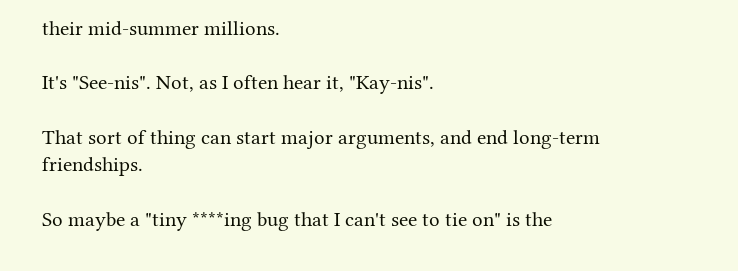their mid-summer millions.

It's "See-nis". Not, as I often hear it, "Kay-nis".

That sort of thing can start major arguments, and end long-term friendships.

So maybe a "tiny ****ing bug that I can't see to tie on" is the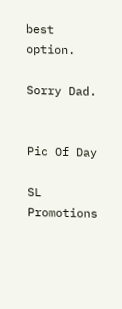best option.

Sorry Dad.


Pic Of Day

SL Promotions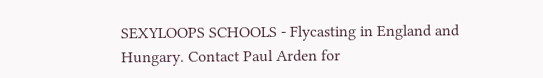SEXYLOOPS SCHOOLS - Flycasting in England and Hungary. Contact Paul Arden for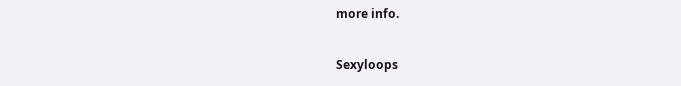more info.

Sexyloops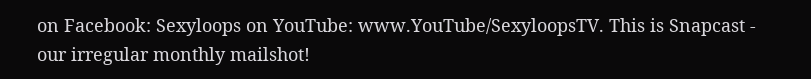on Facebook: Sexyloops on YouTube: www.YouTube/SexyloopsTV. This is Snapcast - our irregular monthly mailshot!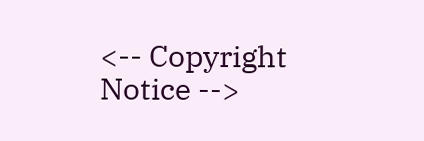<-- Copyright Notice -->